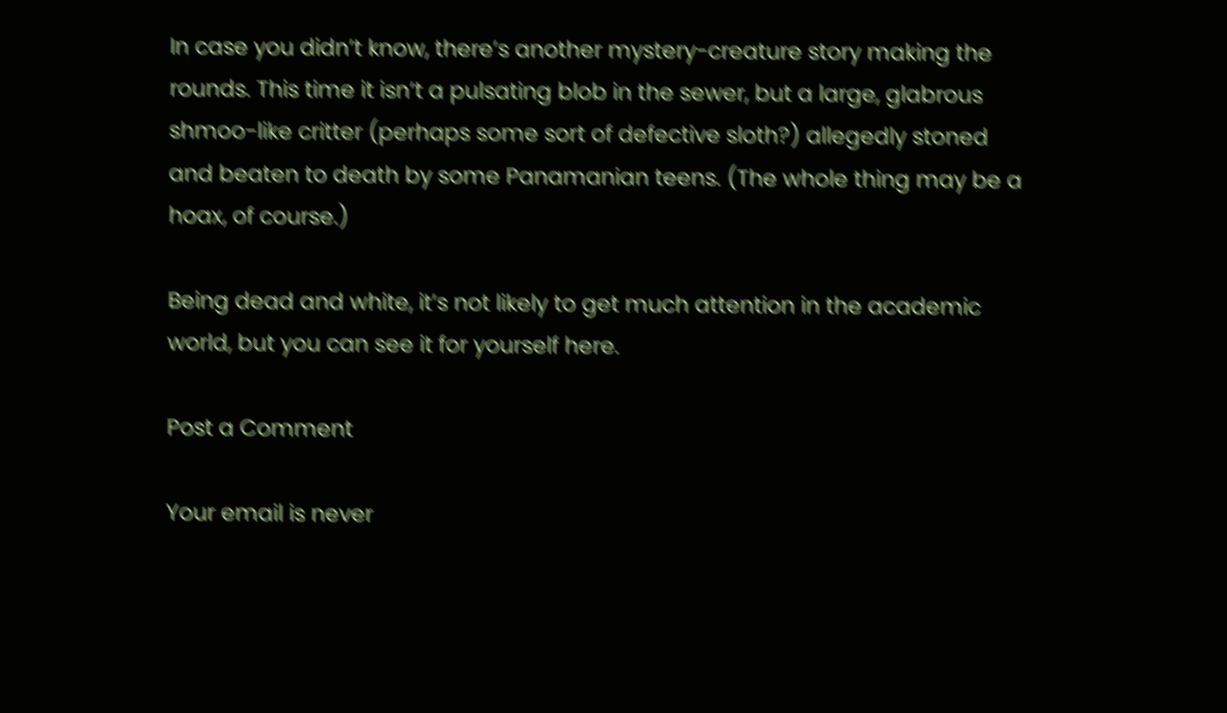In case you didn’t know, there’s another mystery-creature story making the rounds. This time it isn’t a pulsating blob in the sewer, but a large, glabrous shmoo-like critter (perhaps some sort of defective sloth?) allegedly stoned and beaten to death by some Panamanian teens. (The whole thing may be a hoax, of course.)

Being dead and white, it’s not likely to get much attention in the academic world, but you can see it for yourself here.

Post a Comment

Your email is never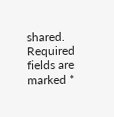shared. Required fields are marked *